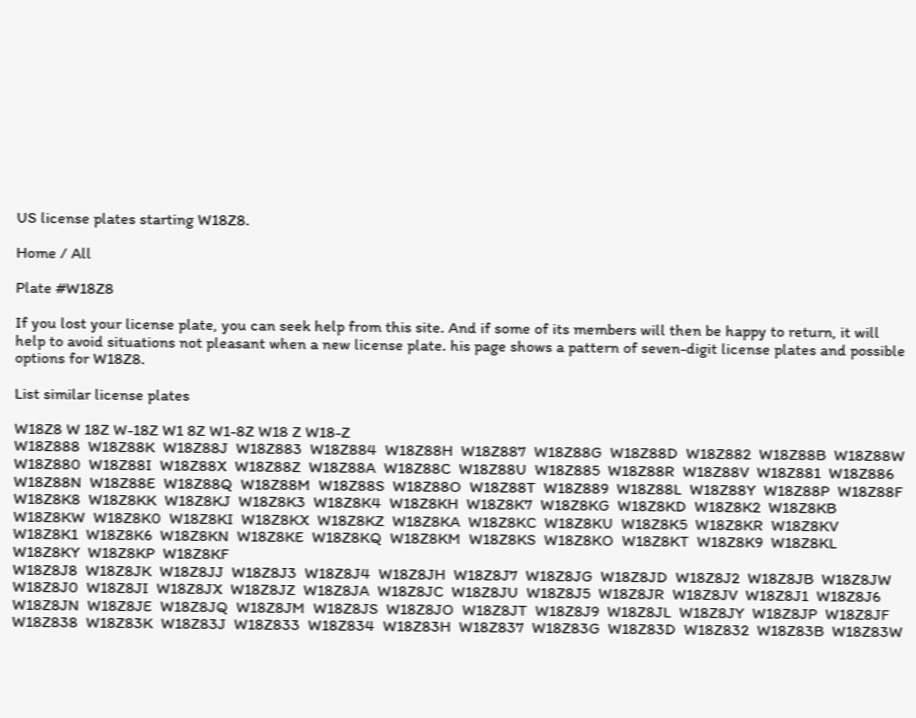US license plates starting W18Z8.

Home / All

Plate #W18Z8

If you lost your license plate, you can seek help from this site. And if some of its members will then be happy to return, it will help to avoid situations not pleasant when a new license plate. his page shows a pattern of seven-digit license plates and possible options for W18Z8.

List similar license plates

W18Z8 W 18Z W-18Z W1 8Z W1-8Z W18 Z W18-Z
W18Z888  W18Z88K  W18Z88J  W18Z883  W18Z884  W18Z88H  W18Z887  W18Z88G  W18Z88D  W18Z882  W18Z88B  W18Z88W  W18Z880  W18Z88I  W18Z88X  W18Z88Z  W18Z88A  W18Z88C  W18Z88U  W18Z885  W18Z88R  W18Z88V  W18Z881  W18Z886  W18Z88N  W18Z88E  W18Z88Q  W18Z88M  W18Z88S  W18Z88O  W18Z88T  W18Z889  W18Z88L  W18Z88Y  W18Z88P  W18Z88F
W18Z8K8  W18Z8KK  W18Z8KJ  W18Z8K3  W18Z8K4  W18Z8KH  W18Z8K7  W18Z8KG  W18Z8KD  W18Z8K2  W18Z8KB  W18Z8KW  W18Z8K0  W18Z8KI  W18Z8KX  W18Z8KZ  W18Z8KA  W18Z8KC  W18Z8KU  W18Z8K5  W18Z8KR  W18Z8KV  W18Z8K1  W18Z8K6  W18Z8KN  W18Z8KE  W18Z8KQ  W18Z8KM  W18Z8KS  W18Z8KO  W18Z8KT  W18Z8K9  W18Z8KL  W18Z8KY  W18Z8KP  W18Z8KF
W18Z8J8  W18Z8JK  W18Z8JJ  W18Z8J3  W18Z8J4  W18Z8JH  W18Z8J7  W18Z8JG  W18Z8JD  W18Z8J2  W18Z8JB  W18Z8JW  W18Z8J0  W18Z8JI  W18Z8JX  W18Z8JZ  W18Z8JA  W18Z8JC  W18Z8JU  W18Z8J5  W18Z8JR  W18Z8JV  W18Z8J1  W18Z8J6  W18Z8JN  W18Z8JE  W18Z8JQ  W18Z8JM  W18Z8JS  W18Z8JO  W18Z8JT  W18Z8J9  W18Z8JL  W18Z8JY  W18Z8JP  W18Z8JF
W18Z838  W18Z83K  W18Z83J  W18Z833  W18Z834  W18Z83H  W18Z837  W18Z83G  W18Z83D  W18Z832  W18Z83B  W18Z83W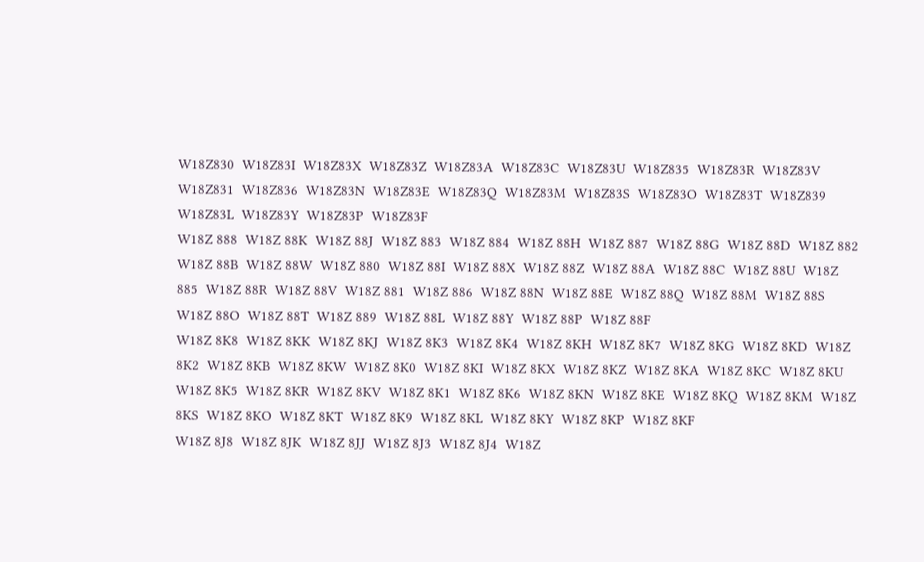W18Z830  W18Z83I  W18Z83X  W18Z83Z  W18Z83A  W18Z83C  W18Z83U  W18Z835  W18Z83R  W18Z83V  W18Z831  W18Z836  W18Z83N  W18Z83E  W18Z83Q  W18Z83M  W18Z83S  W18Z83O  W18Z83T  W18Z839  W18Z83L  W18Z83Y  W18Z83P  W18Z83F
W18Z 888  W18Z 88K  W18Z 88J  W18Z 883  W18Z 884  W18Z 88H  W18Z 887  W18Z 88G  W18Z 88D  W18Z 882  W18Z 88B  W18Z 88W  W18Z 880  W18Z 88I  W18Z 88X  W18Z 88Z  W18Z 88A  W18Z 88C  W18Z 88U  W18Z 885  W18Z 88R  W18Z 88V  W18Z 881  W18Z 886  W18Z 88N  W18Z 88E  W18Z 88Q  W18Z 88M  W18Z 88S  W18Z 88O  W18Z 88T  W18Z 889  W18Z 88L  W18Z 88Y  W18Z 88P  W18Z 88F
W18Z 8K8  W18Z 8KK  W18Z 8KJ  W18Z 8K3  W18Z 8K4  W18Z 8KH  W18Z 8K7  W18Z 8KG  W18Z 8KD  W18Z 8K2  W18Z 8KB  W18Z 8KW  W18Z 8K0  W18Z 8KI  W18Z 8KX  W18Z 8KZ  W18Z 8KA  W18Z 8KC  W18Z 8KU  W18Z 8K5  W18Z 8KR  W18Z 8KV  W18Z 8K1  W18Z 8K6  W18Z 8KN  W18Z 8KE  W18Z 8KQ  W18Z 8KM  W18Z 8KS  W18Z 8KO  W18Z 8KT  W18Z 8K9  W18Z 8KL  W18Z 8KY  W18Z 8KP  W18Z 8KF
W18Z 8J8  W18Z 8JK  W18Z 8JJ  W18Z 8J3  W18Z 8J4  W18Z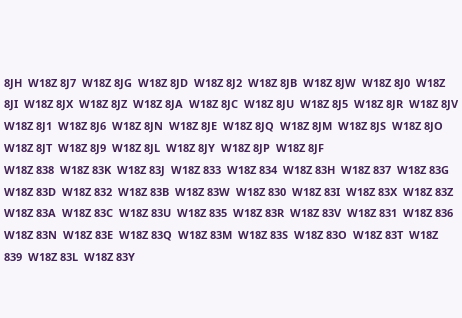8JH  W18Z 8J7  W18Z 8JG  W18Z 8JD  W18Z 8J2  W18Z 8JB  W18Z 8JW  W18Z 8J0  W18Z 8JI  W18Z 8JX  W18Z 8JZ  W18Z 8JA  W18Z 8JC  W18Z 8JU  W18Z 8J5  W18Z 8JR  W18Z 8JV  W18Z 8J1  W18Z 8J6  W18Z 8JN  W18Z 8JE  W18Z 8JQ  W18Z 8JM  W18Z 8JS  W18Z 8JO  W18Z 8JT  W18Z 8J9  W18Z 8JL  W18Z 8JY  W18Z 8JP  W18Z 8JF
W18Z 838  W18Z 83K  W18Z 83J  W18Z 833  W18Z 834  W18Z 83H  W18Z 837  W18Z 83G  W18Z 83D  W18Z 832  W18Z 83B  W18Z 83W  W18Z 830  W18Z 83I  W18Z 83X  W18Z 83Z  W18Z 83A  W18Z 83C  W18Z 83U  W18Z 835  W18Z 83R  W18Z 83V  W18Z 831  W18Z 836  W18Z 83N  W18Z 83E  W18Z 83Q  W18Z 83M  W18Z 83S  W18Z 83O  W18Z 83T  W18Z 839  W18Z 83L  W18Z 83Y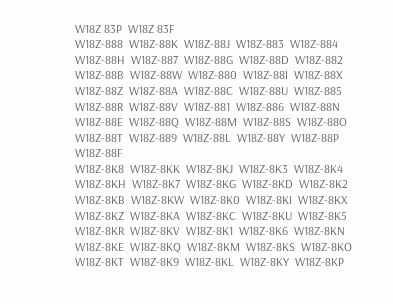W18Z 83P  W18Z 83F
W18Z-888  W18Z-88K  W18Z-88J  W18Z-883  W18Z-884  W18Z-88H  W18Z-887  W18Z-88G  W18Z-88D  W18Z-882  W18Z-88B  W18Z-88W  W18Z-880  W18Z-88I  W18Z-88X  W18Z-88Z  W18Z-88A  W18Z-88C  W18Z-88U  W18Z-885  W18Z-88R  W18Z-88V  W18Z-881  W18Z-886  W18Z-88N  W18Z-88E  W18Z-88Q  W18Z-88M  W18Z-88S  W18Z-88O  W18Z-88T  W18Z-889  W18Z-88L  W18Z-88Y  W18Z-88P  W18Z-88F
W18Z-8K8  W18Z-8KK  W18Z-8KJ  W18Z-8K3  W18Z-8K4  W18Z-8KH  W18Z-8K7  W18Z-8KG  W18Z-8KD  W18Z-8K2  W18Z-8KB  W18Z-8KW  W18Z-8K0  W18Z-8KI  W18Z-8KX  W18Z-8KZ  W18Z-8KA  W18Z-8KC  W18Z-8KU  W18Z-8K5  W18Z-8KR  W18Z-8KV  W18Z-8K1  W18Z-8K6  W18Z-8KN  W18Z-8KE  W18Z-8KQ  W18Z-8KM  W18Z-8KS  W18Z-8KO  W18Z-8KT  W18Z-8K9  W18Z-8KL  W18Z-8KY  W18Z-8KP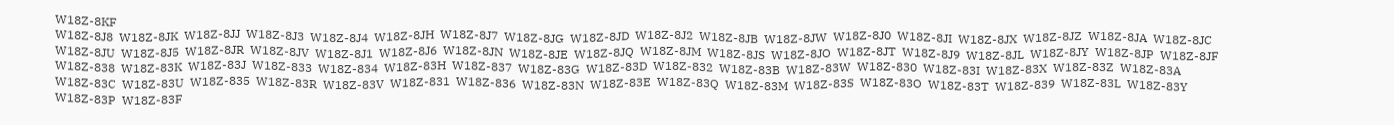W18Z-8KF
W18Z-8J8  W18Z-8JK  W18Z-8JJ  W18Z-8J3  W18Z-8J4  W18Z-8JH  W18Z-8J7  W18Z-8JG  W18Z-8JD  W18Z-8J2  W18Z-8JB  W18Z-8JW  W18Z-8J0  W18Z-8JI  W18Z-8JX  W18Z-8JZ  W18Z-8JA  W18Z-8JC  W18Z-8JU  W18Z-8J5  W18Z-8JR  W18Z-8JV  W18Z-8J1  W18Z-8J6  W18Z-8JN  W18Z-8JE  W18Z-8JQ  W18Z-8JM  W18Z-8JS  W18Z-8JO  W18Z-8JT  W18Z-8J9  W18Z-8JL  W18Z-8JY  W18Z-8JP  W18Z-8JF
W18Z-838  W18Z-83K  W18Z-83J  W18Z-833  W18Z-834  W18Z-83H  W18Z-837  W18Z-83G  W18Z-83D  W18Z-832  W18Z-83B  W18Z-83W  W18Z-830  W18Z-83I  W18Z-83X  W18Z-83Z  W18Z-83A  W18Z-83C  W18Z-83U  W18Z-835  W18Z-83R  W18Z-83V  W18Z-831  W18Z-836  W18Z-83N  W18Z-83E  W18Z-83Q  W18Z-83M  W18Z-83S  W18Z-83O  W18Z-83T  W18Z-839  W18Z-83L  W18Z-83Y  W18Z-83P  W18Z-83F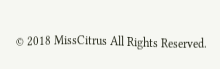© 2018 MissCitrus All Rights Reserved.